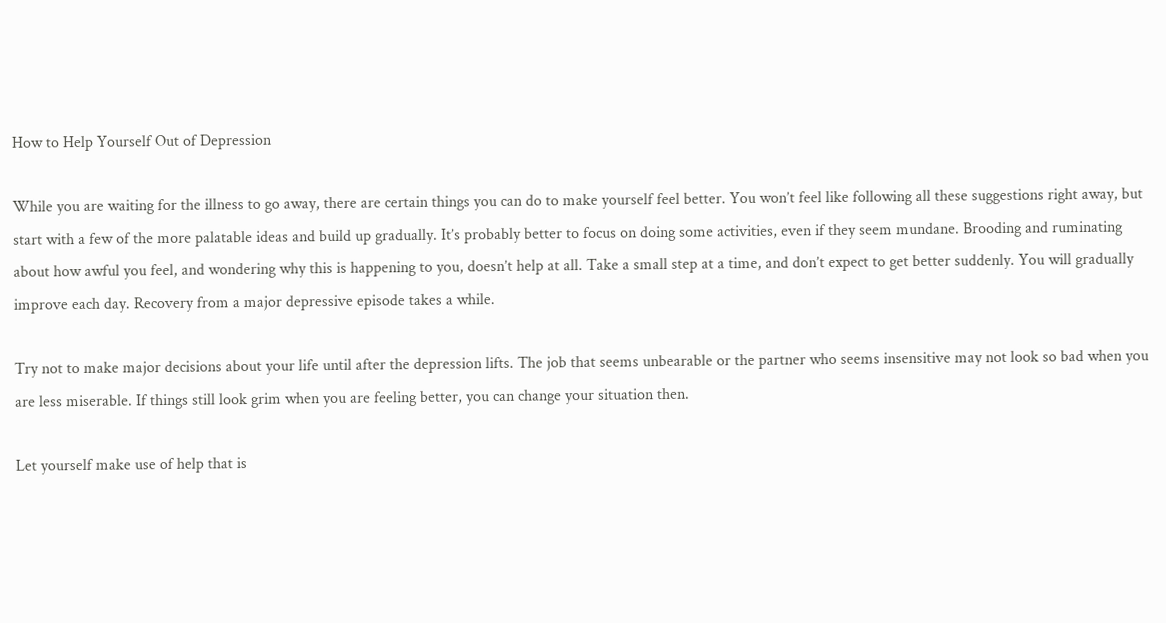How to Help Yourself Out of Depression

While you are waiting for the illness to go away, there are certain things you can do to make yourself feel better. You won’t feel like following all these suggestions right away, but start with a few of the more palatable ideas and build up gradually. It’s probably better to focus on doing some activities, even if they seem mundane. Brooding and ruminating about how awful you feel, and wondering why this is happening to you, doesn’t help at all. Take a small step at a time, and don’t expect to get better suddenly. You will gradually improve each day. Recovery from a major depressive episode takes a while.

Try not to make major decisions about your life until after the depression lifts. The job that seems unbearable or the partner who seems insensitive may not look so bad when you are less miserable. If things still look grim when you are feeling better, you can change your situation then.

Let yourself make use of help that is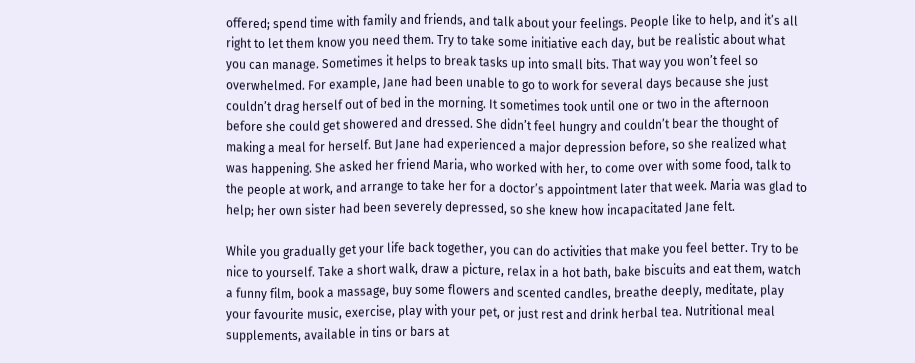offered; spend time with family and friends, and talk about your feelings. People like to help, and it’s all right to let them know you need them. Try to take some initiative each day, but be realistic about what you can manage. Sometimes it helps to break tasks up into small bits. That way you won’t feel so overwhelmed. For example, Jane had been unable to go to work for several days because she just couldn’t drag herself out of bed in the morning. It sometimes took until one or two in the afternoon before she could get showered and dressed. She didn’t feel hungry and couldn’t bear the thought of making a meal for herself. But Jane had experienced a major depression before, so she realized what was happening. She asked her friend Maria, who worked with her, to come over with some food, talk to the people at work, and arrange to take her for a doctor’s appointment later that week. Maria was glad to help; her own sister had been severely depressed, so she knew how incapacitated Jane felt.

While you gradually get your life back together, you can do activities that make you feel better. Try to be nice to yourself. Take a short walk, draw a picture, relax in a hot bath, bake biscuits and eat them, watch a funny film, book a massage, buy some flowers and scented candles, breathe deeply, meditate, play your favourite music, exercise, play with your pet, or just rest and drink herbal tea. Nutritional meal supplements, available in tins or bars at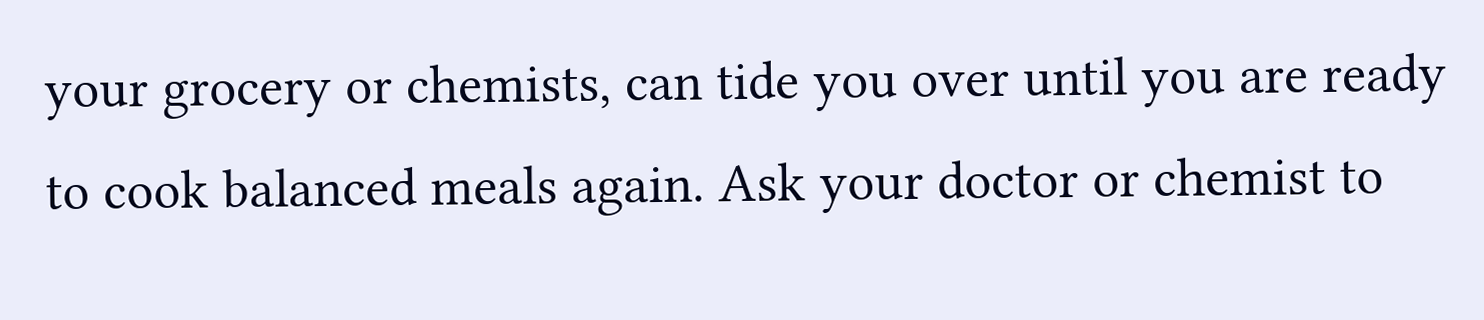your grocery or chemists, can tide you over until you are ready to cook balanced meals again. Ask your doctor or chemist to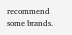recommend some brands.